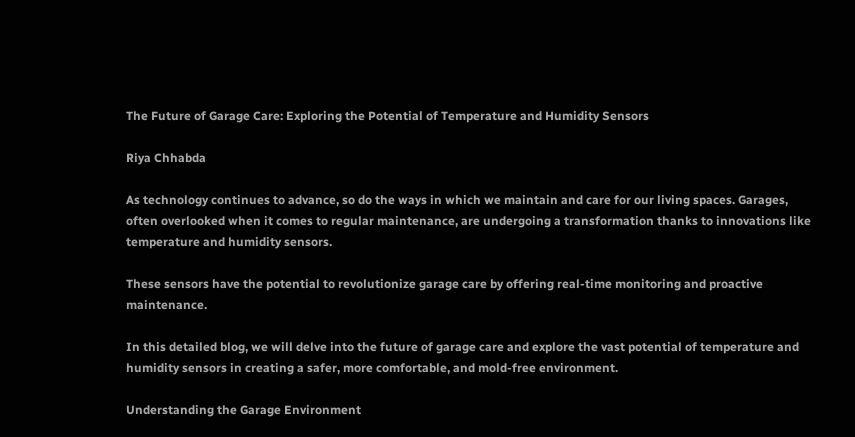The Future of Garage Care: Exploring the Potential of Temperature and Humidity Sensors

Riya Chhabda

As technology continues to advance, so do the ways in which we maintain and care for our living spaces. Garages, often overlooked when it comes to regular maintenance, are undergoing a transformation thanks to innovations like temperature and humidity sensors.

These sensors have the potential to revolutionize garage care by offering real-time monitoring and proactive maintenance.

In this detailed blog, we will delve into the future of garage care and explore the vast potential of temperature and humidity sensors in creating a safer, more comfortable, and mold-free environment.

Understanding the Garage Environment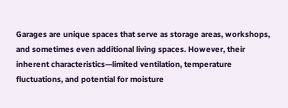Garages are unique spaces that serve as storage areas, workshops, and sometimes even additional living spaces. However, their inherent characteristics—limited ventilation, temperature fluctuations, and potential for moisture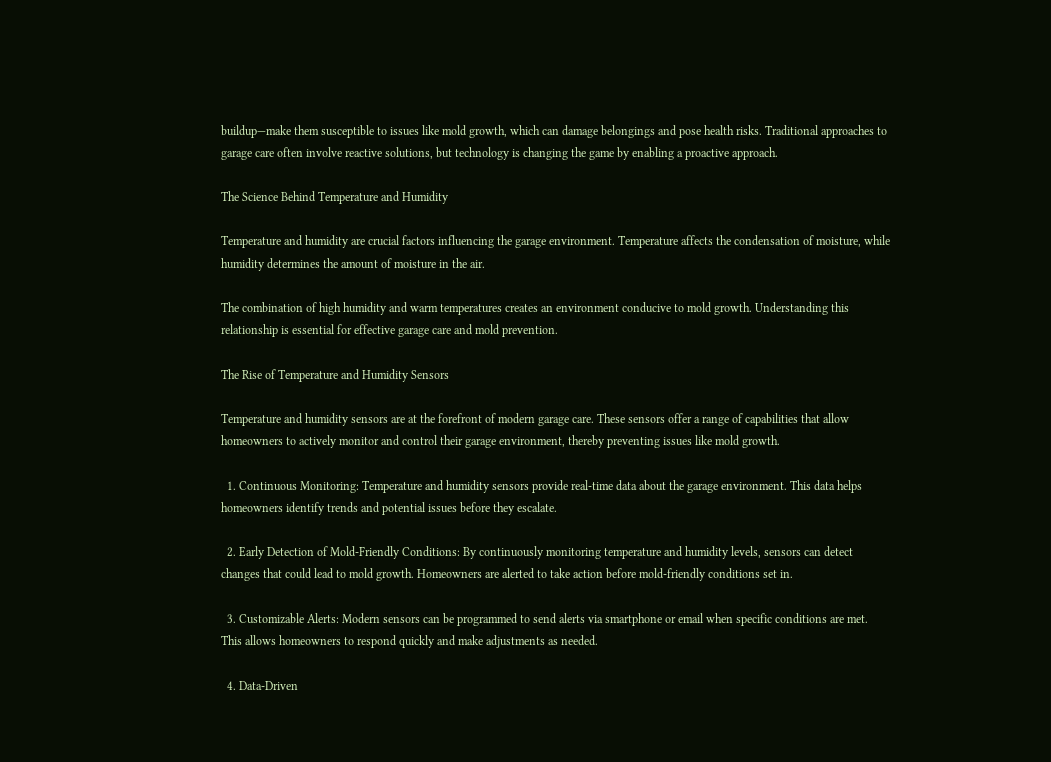buildup—make them susceptible to issues like mold growth, which can damage belongings and pose health risks. Traditional approaches to garage care often involve reactive solutions, but technology is changing the game by enabling a proactive approach.

The Science Behind Temperature and Humidity

Temperature and humidity are crucial factors influencing the garage environment. Temperature affects the condensation of moisture, while humidity determines the amount of moisture in the air.

The combination of high humidity and warm temperatures creates an environment conducive to mold growth. Understanding this relationship is essential for effective garage care and mold prevention.

The Rise of Temperature and Humidity Sensors

Temperature and humidity sensors are at the forefront of modern garage care. These sensors offer a range of capabilities that allow homeowners to actively monitor and control their garage environment, thereby preventing issues like mold growth.

  1. Continuous Monitoring: Temperature and humidity sensors provide real-time data about the garage environment. This data helps homeowners identify trends and potential issues before they escalate.

  2. Early Detection of Mold-Friendly Conditions: By continuously monitoring temperature and humidity levels, sensors can detect changes that could lead to mold growth. Homeowners are alerted to take action before mold-friendly conditions set in.

  3. Customizable Alerts: Modern sensors can be programmed to send alerts via smartphone or email when specific conditions are met. This allows homeowners to respond quickly and make adjustments as needed.

  4. Data-Driven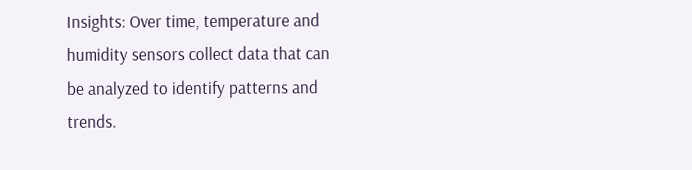Insights: Over time, temperature and humidity sensors collect data that can be analyzed to identify patterns and trends.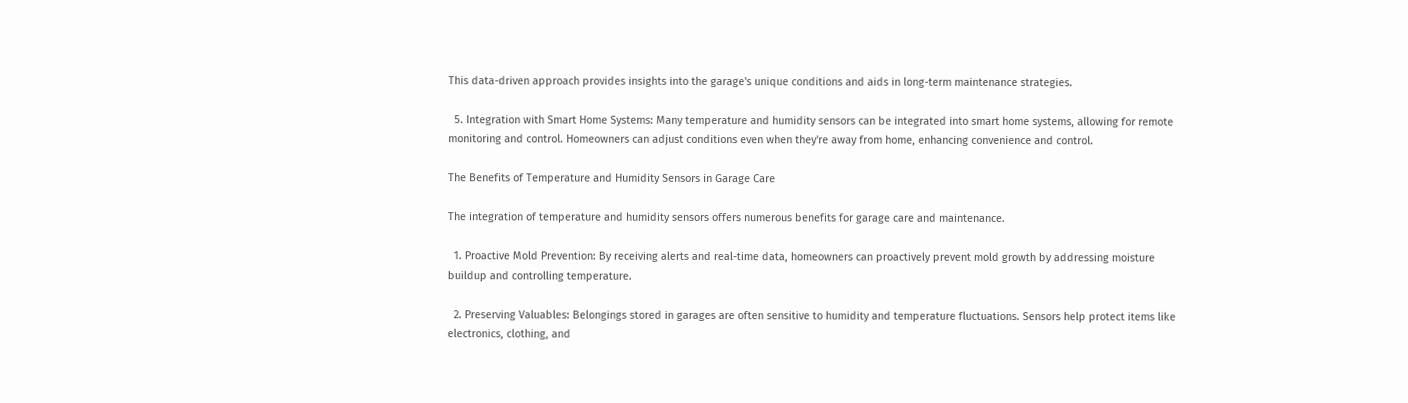This data-driven approach provides insights into the garage's unique conditions and aids in long-term maintenance strategies.

  5. Integration with Smart Home Systems: Many temperature and humidity sensors can be integrated into smart home systems, allowing for remote monitoring and control. Homeowners can adjust conditions even when they're away from home, enhancing convenience and control.

The Benefits of Temperature and Humidity Sensors in Garage Care

The integration of temperature and humidity sensors offers numerous benefits for garage care and maintenance.

  1. Proactive Mold Prevention: By receiving alerts and real-time data, homeowners can proactively prevent mold growth by addressing moisture buildup and controlling temperature.

  2. Preserving Valuables: Belongings stored in garages are often sensitive to humidity and temperature fluctuations. Sensors help protect items like electronics, clothing, and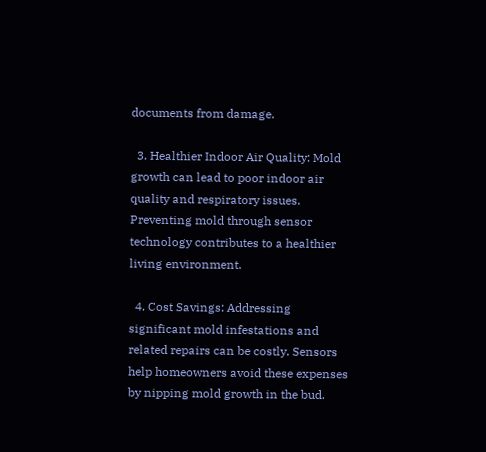documents from damage.

  3. Healthier Indoor Air Quality: Mold growth can lead to poor indoor air quality and respiratory issues. Preventing mold through sensor technology contributes to a healthier living environment.

  4. Cost Savings: Addressing significant mold infestations and related repairs can be costly. Sensors help homeowners avoid these expenses by nipping mold growth in the bud.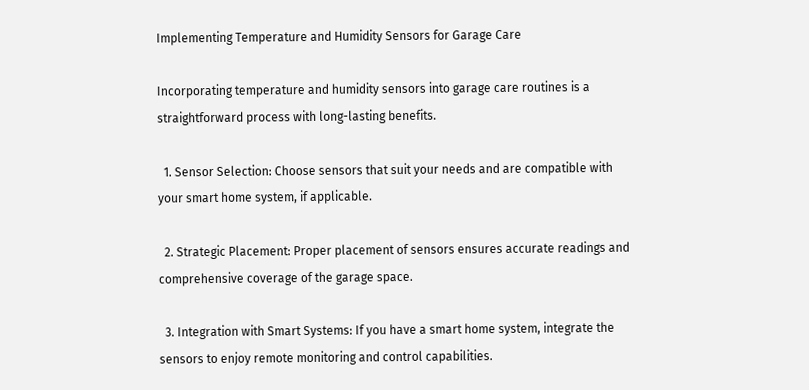Implementing Temperature and Humidity Sensors for Garage Care

Incorporating temperature and humidity sensors into garage care routines is a straightforward process with long-lasting benefits.

  1. Sensor Selection: Choose sensors that suit your needs and are compatible with your smart home system, if applicable.

  2. Strategic Placement: Proper placement of sensors ensures accurate readings and comprehensive coverage of the garage space.

  3. Integration with Smart Systems: If you have a smart home system, integrate the sensors to enjoy remote monitoring and control capabilities.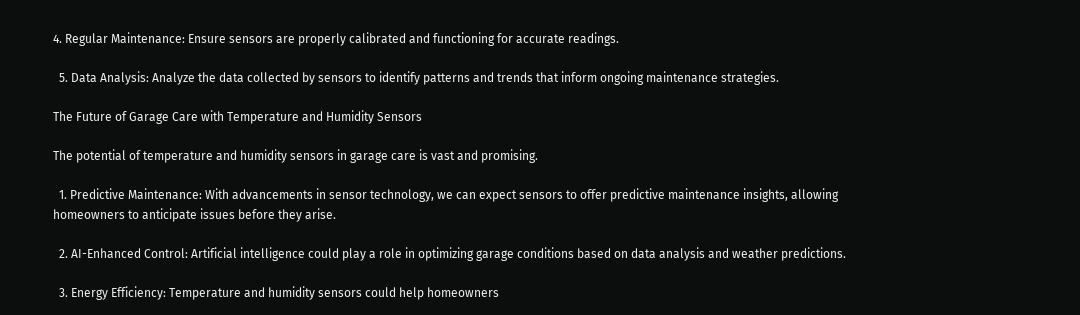4. Regular Maintenance: Ensure sensors are properly calibrated and functioning for accurate readings.

  5. Data Analysis: Analyze the data collected by sensors to identify patterns and trends that inform ongoing maintenance strategies.

The Future of Garage Care with Temperature and Humidity Sensors

The potential of temperature and humidity sensors in garage care is vast and promising.

  1. Predictive Maintenance: With advancements in sensor technology, we can expect sensors to offer predictive maintenance insights, allowing homeowners to anticipate issues before they arise.

  2. AI-Enhanced Control: Artificial intelligence could play a role in optimizing garage conditions based on data analysis and weather predictions.

  3. Energy Efficiency: Temperature and humidity sensors could help homeowners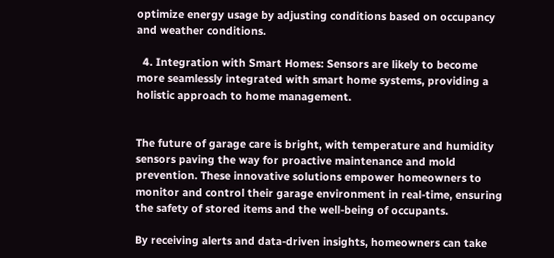optimize energy usage by adjusting conditions based on occupancy and weather conditions.

  4. Integration with Smart Homes: Sensors are likely to become more seamlessly integrated with smart home systems, providing a holistic approach to home management.


The future of garage care is bright, with temperature and humidity sensors paving the way for proactive maintenance and mold prevention. These innovative solutions empower homeowners to monitor and control their garage environment in real-time, ensuring the safety of stored items and the well-being of occupants.

By receiving alerts and data-driven insights, homeowners can take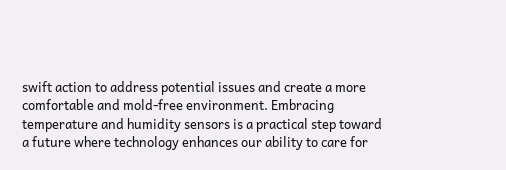swift action to address potential issues and create a more comfortable and mold-free environment. Embracing temperature and humidity sensors is a practical step toward a future where technology enhances our ability to care for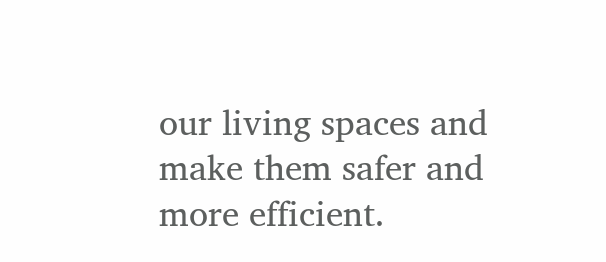our living spaces and make them safer and more efficient.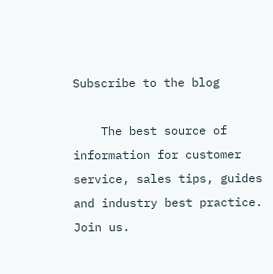Subscribe to the blog

    The best source of information for customer service, sales tips, guides and industry best practice. Join us.